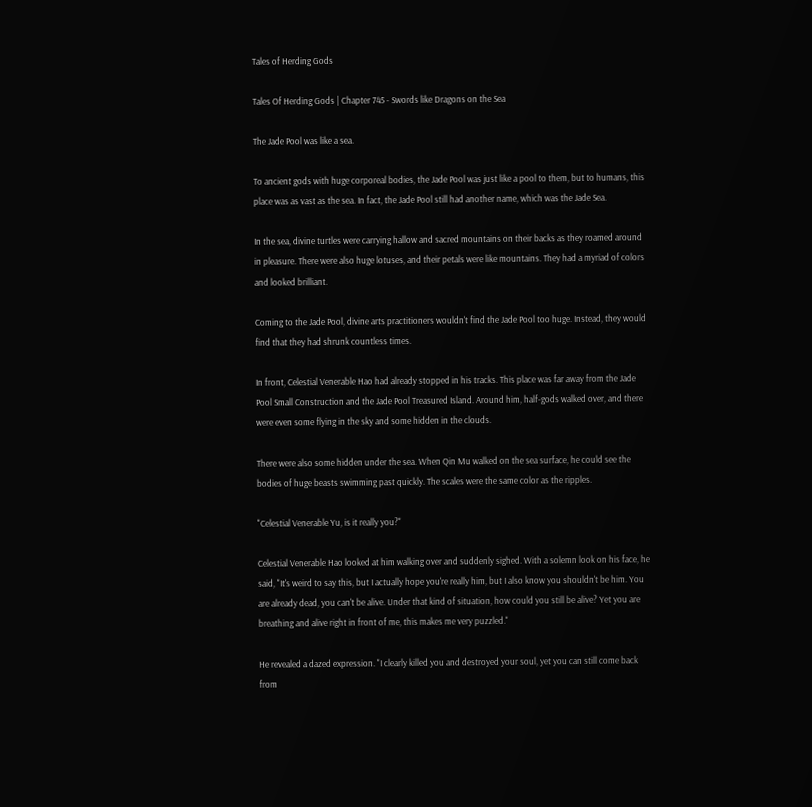Tales of Herding Gods

Tales Of Herding Gods | Chapter 745 - Swords like Dragons on the Sea

The Jade Pool was like a sea.

To ancient gods with huge corporeal bodies, the Jade Pool was just like a pool to them, but to humans, this place was as vast as the sea. In fact, the Jade Pool still had another name, which was the Jade Sea.

In the sea, divine turtles were carrying hallow and sacred mountains on their backs as they roamed around in pleasure. There were also huge lotuses, and their petals were like mountains. They had a myriad of colors and looked brilliant.

Coming to the Jade Pool, divine arts practitioners wouldn't find the Jade Pool too huge. Instead, they would find that they had shrunk countless times.

In front, Celestial Venerable Hao had already stopped in his tracks. This place was far away from the Jade Pool Small Construction and the Jade Pool Treasured Island. Around him, half-gods walked over, and there were even some flying in the sky and some hidden in the clouds.

There were also some hidden under the sea. When Qin Mu walked on the sea surface, he could see the bodies of huge beasts swimming past quickly. The scales were the same color as the ripples.

"Celestial Venerable Yu, is it really you?"

Celestial Venerable Hao looked at him walking over and suddenly sighed. With a solemn look on his face, he said, "It's weird to say this, but I actually hope you're really him, but I also know you shouldn't be him. You are already dead, you can't be alive. Under that kind of situation, how could you still be alive? Yet you are breathing and alive right in front of me, this makes me very puzzled."

He revealed a dazed expression. "I clearly killed you and destroyed your soul, yet you can still come back from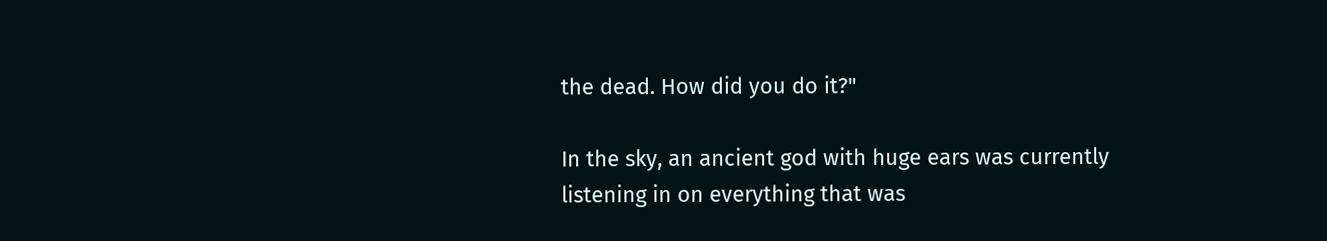the dead. How did you do it?"

In the sky, an ancient god with huge ears was currently listening in on everything that was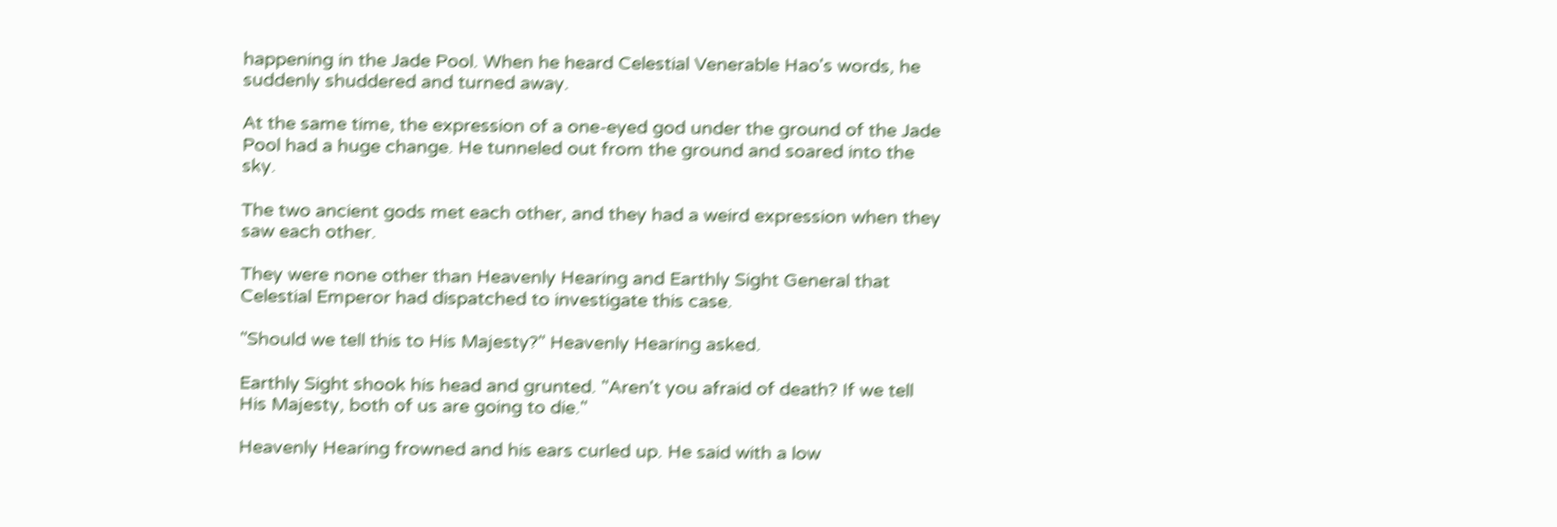happening in the Jade Pool. When he heard Celestial Venerable Hao's words, he suddenly shuddered and turned away.

At the same time, the expression of a one-eyed god under the ground of the Jade Pool had a huge change. He tunneled out from the ground and soared into the sky.

The two ancient gods met each other, and they had a weird expression when they saw each other.

They were none other than Heavenly Hearing and Earthly Sight General that Celestial Emperor had dispatched to investigate this case.

"Should we tell this to His Majesty?" Heavenly Hearing asked.

Earthly Sight shook his head and grunted. "Aren't you afraid of death? If we tell His Majesty, both of us are going to die."

Heavenly Hearing frowned and his ears curled up. He said with a low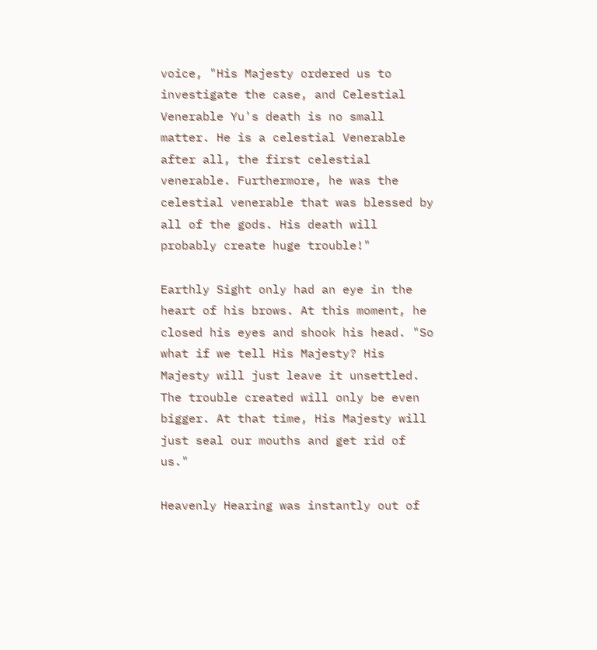voice, "His Majesty ordered us to investigate the case, and Celestial Venerable Yu's death is no small matter. He is a celestial Venerable after all, the first celestial venerable. Furthermore, he was the celestial venerable that was blessed by all of the gods. His death will probably create huge trouble!"

Earthly Sight only had an eye in the heart of his brows. At this moment, he closed his eyes and shook his head. "So what if we tell His Majesty? His Majesty will just leave it unsettled. The trouble created will only be even bigger. At that time, His Majesty will just seal our mouths and get rid of us."

Heavenly Hearing was instantly out of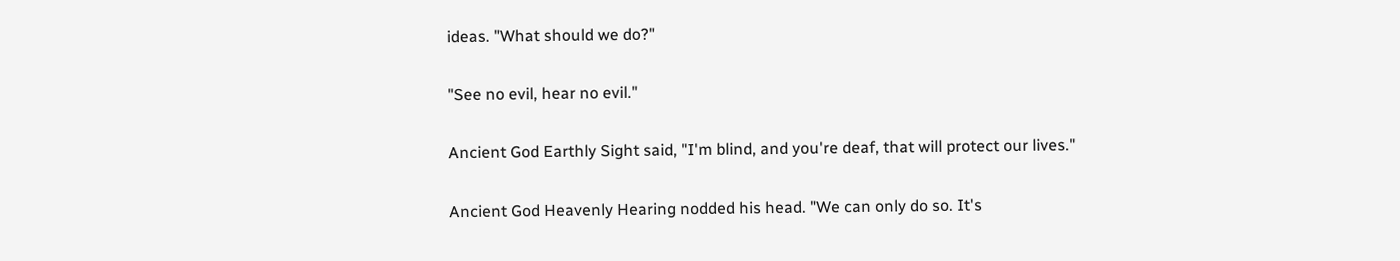ideas. "What should we do?"

"See no evil, hear no evil."

Ancient God Earthly Sight said, "I'm blind, and you're deaf, that will protect our lives."

Ancient God Heavenly Hearing nodded his head. "We can only do so. It's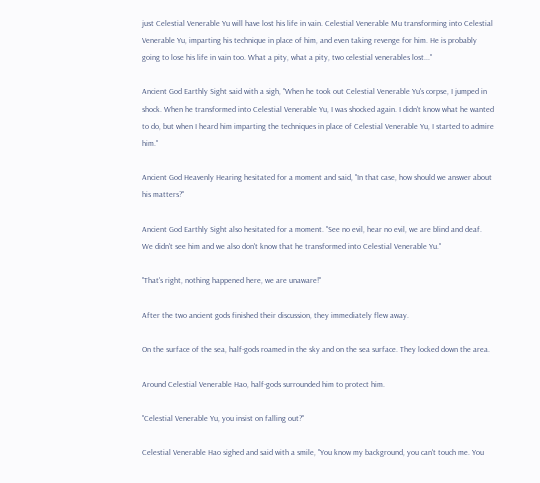just Celestial Venerable Yu will have lost his life in vain. Celestial Venerable Mu transforming into Celestial Venerable Yu, imparting his technique in place of him, and even taking revenge for him. He is probably going to lose his life in vain too. What a pity, what a pity, two celestial venerables lost..."

Ancient God Earthly Sight said with a sigh, "When he took out Celestial Venerable Yu's corpse, I jumped in shock. When he transformed into Celestial Venerable Yu, I was shocked again. I didn't know what he wanted to do, but when I heard him imparting the techniques in place of Celestial Venerable Yu, I started to admire him."

Ancient God Heavenly Hearing hesitated for a moment and said, "In that case, how should we answer about his matters?"

Ancient God Earthly Sight also hesitated for a moment. "See no evil, hear no evil, we are blind and deaf. We didn't see him and we also don't know that he transformed into Celestial Venerable Yu."

"That's right, nothing happened here, we are unaware!"

After the two ancient gods finished their discussion, they immediately flew away.

On the surface of the sea, half-gods roamed in the sky and on the sea surface. They locked down the area.

Around Celestial Venerable Hao, half-gods surrounded him to protect him.

"Celestial Venerable Yu, you insist on falling out?"

Celestial Venerable Hao sighed and said with a smile, "You know my background, you can't touch me. You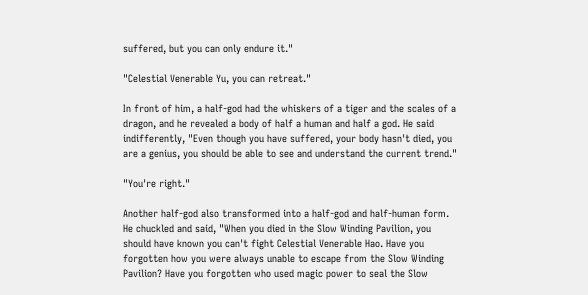suffered, but you can only endure it."

"Celestial Venerable Yu, you can retreat."

In front of him, a half-god had the whiskers of a tiger and the scales of a dragon, and he revealed a body of half a human and half a god. He said indifferently, "Even though you have suffered, your body hasn't died, you are a genius, you should be able to see and understand the current trend."

"You're right."

Another half-god also transformed into a half-god and half-human form. He chuckled and said, "When you died in the Slow Winding Pavilion, you should have known you can't fight Celestial Venerable Hao. Have you forgotten how you were always unable to escape from the Slow Winding Pavilion? Have you forgotten who used magic power to seal the Slow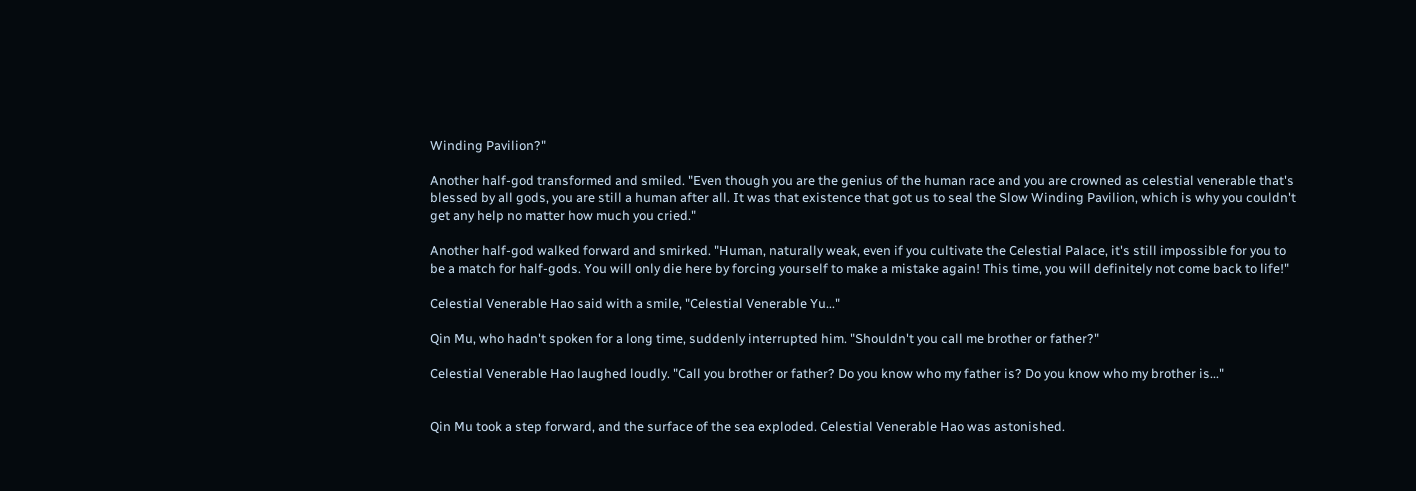Winding Pavilion?"

Another half-god transformed and smiled. "Even though you are the genius of the human race and you are crowned as celestial venerable that's blessed by all gods, you are still a human after all. It was that existence that got us to seal the Slow Winding Pavilion, which is why you couldn't get any help no matter how much you cried."

Another half-god walked forward and smirked. "Human, naturally weak, even if you cultivate the Celestial Palace, it's still impossible for you to be a match for half-gods. You will only die here by forcing yourself to make a mistake again! This time, you will definitely not come back to life!"

Celestial Venerable Hao said with a smile, "Celestial Venerable Yu..."

Qin Mu, who hadn't spoken for a long time, suddenly interrupted him. "Shouldn't you call me brother or father?"

Celestial Venerable Hao laughed loudly. "Call you brother or father? Do you know who my father is? Do you know who my brother is..."


Qin Mu took a step forward, and the surface of the sea exploded. Celestial Venerable Hao was astonished.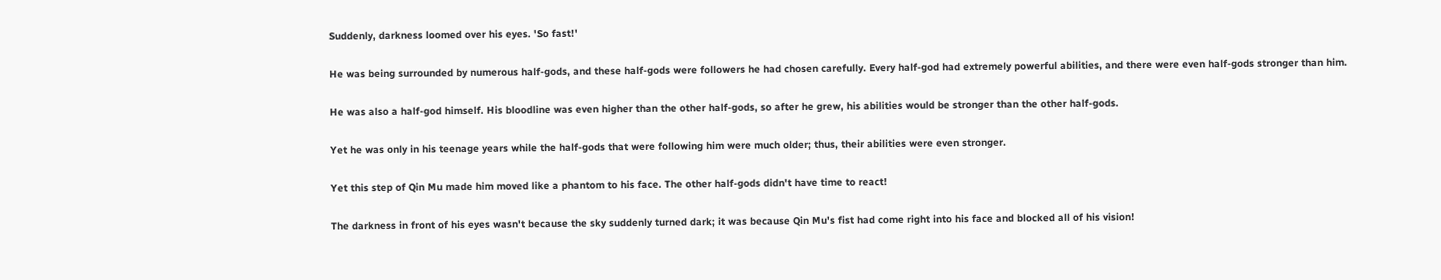Suddenly, darkness loomed over his eyes. 'So fast!'

He was being surrounded by numerous half-gods, and these half-gods were followers he had chosen carefully. Every half-god had extremely powerful abilities, and there were even half-gods stronger than him.

He was also a half-god himself. His bloodline was even higher than the other half-gods, so after he grew, his abilities would be stronger than the other half-gods.

Yet he was only in his teenage years while the half-gods that were following him were much older; thus, their abilities were even stronger.

Yet this step of Qin Mu made him moved like a phantom to his face. The other half-gods didn't have time to react!

The darkness in front of his eyes wasn't because the sky suddenly turned dark; it was because Qin Mu's fist had come right into his face and blocked all of his vision!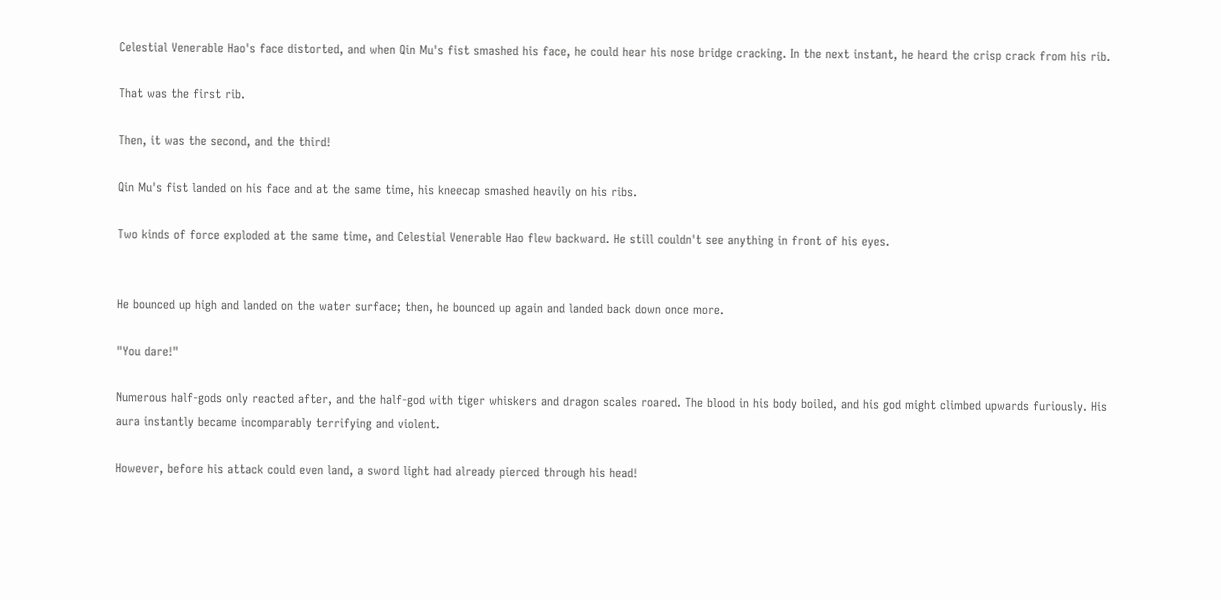Celestial Venerable Hao's face distorted, and when Qin Mu's fist smashed his face, he could hear his nose bridge cracking. In the next instant, he heard the crisp crack from his rib.

That was the first rib.

Then, it was the second, and the third!

Qin Mu's fist landed on his face and at the same time, his kneecap smashed heavily on his ribs.

Two kinds of force exploded at the same time, and Celestial Venerable Hao flew backward. He still couldn't see anything in front of his eyes.


He bounced up high and landed on the water surface; then, he bounced up again and landed back down once more.

"You dare!"

Numerous half-gods only reacted after, and the half-god with tiger whiskers and dragon scales roared. The blood in his body boiled, and his god might climbed upwards furiously. His aura instantly became incomparably terrifying and violent.

However, before his attack could even land, a sword light had already pierced through his head!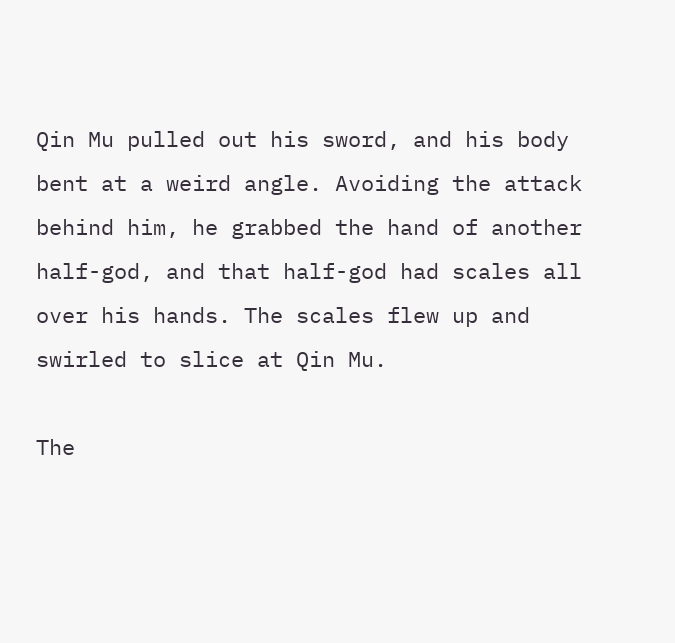Qin Mu pulled out his sword, and his body bent at a weird angle. Avoiding the attack behind him, he grabbed the hand of another half-god, and that half-god had scales all over his hands. The scales flew up and swirled to slice at Qin Mu.

The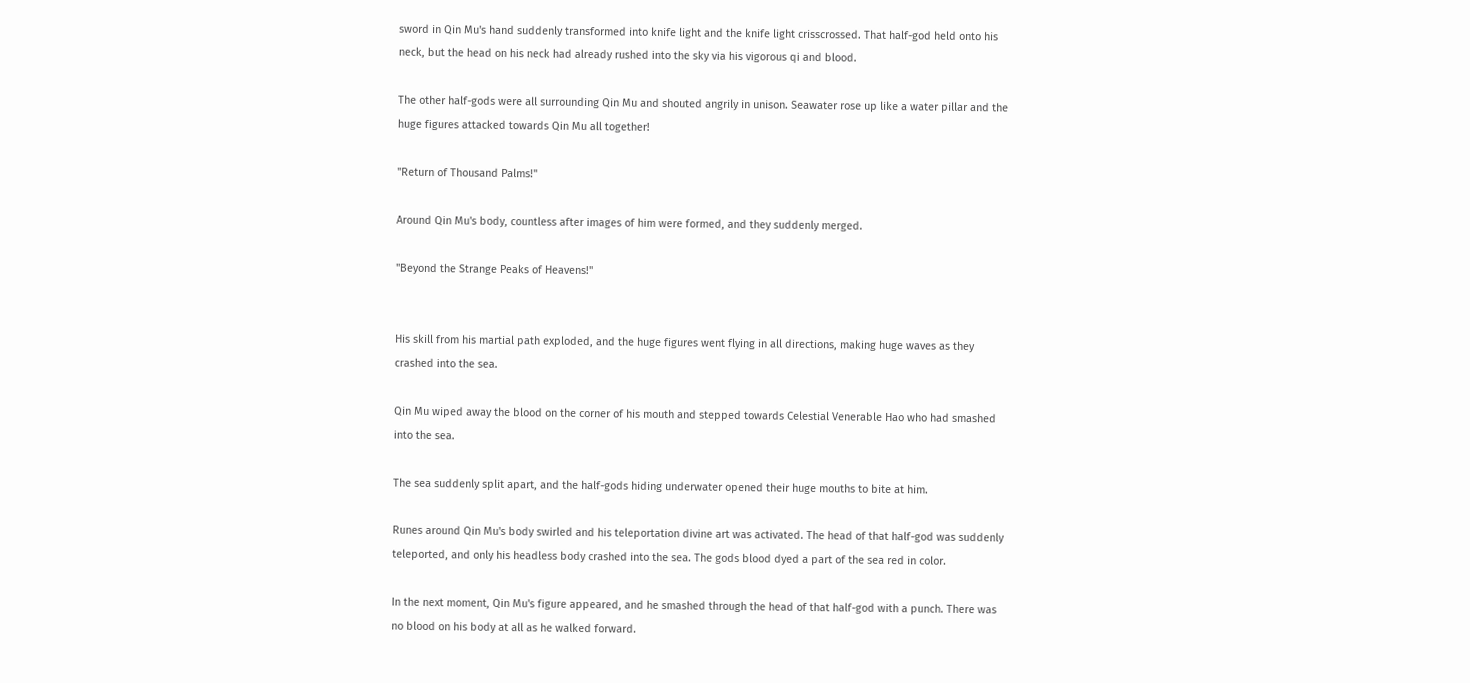sword in Qin Mu's hand suddenly transformed into knife light and the knife light crisscrossed. That half-god held onto his neck, but the head on his neck had already rushed into the sky via his vigorous qi and blood.

The other half-gods were all surrounding Qin Mu and shouted angrily in unison. Seawater rose up like a water pillar and the huge figures attacked towards Qin Mu all together!

"Return of Thousand Palms!"

Around Qin Mu's body, countless after images of him were formed, and they suddenly merged.

"Beyond the Strange Peaks of Heavens!"


His skill from his martial path exploded, and the huge figures went flying in all directions, making huge waves as they crashed into the sea.

Qin Mu wiped away the blood on the corner of his mouth and stepped towards Celestial Venerable Hao who had smashed into the sea.

The sea suddenly split apart, and the half-gods hiding underwater opened their huge mouths to bite at him.

Runes around Qin Mu's body swirled and his teleportation divine art was activated. The head of that half-god was suddenly teleported, and only his headless body crashed into the sea. The gods blood dyed a part of the sea red in color.

In the next moment, Qin Mu's figure appeared, and he smashed through the head of that half-god with a punch. There was no blood on his body at all as he walked forward.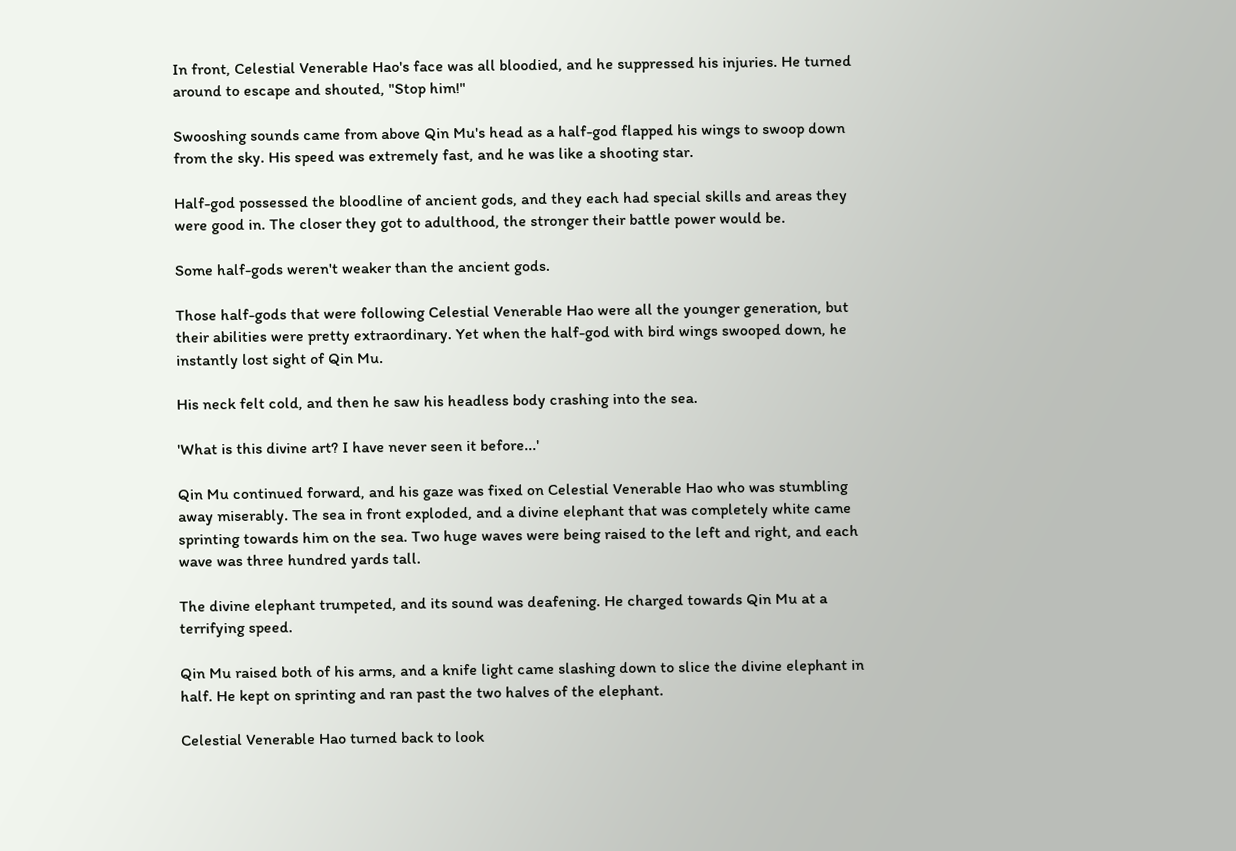In front, Celestial Venerable Hao's face was all bloodied, and he suppressed his injuries. He turned around to escape and shouted, "Stop him!"

Swooshing sounds came from above Qin Mu's head as a half-god flapped his wings to swoop down from the sky. His speed was extremely fast, and he was like a shooting star.

Half-god possessed the bloodline of ancient gods, and they each had special skills and areas they were good in. The closer they got to adulthood, the stronger their battle power would be.

Some half-gods weren't weaker than the ancient gods.

Those half-gods that were following Celestial Venerable Hao were all the younger generation, but their abilities were pretty extraordinary. Yet when the half-god with bird wings swooped down, he instantly lost sight of Qin Mu.

His neck felt cold, and then he saw his headless body crashing into the sea.

'What is this divine art? I have never seen it before...'

Qin Mu continued forward, and his gaze was fixed on Celestial Venerable Hao who was stumbling away miserably. The sea in front exploded, and a divine elephant that was completely white came sprinting towards him on the sea. Two huge waves were being raised to the left and right, and each wave was three hundred yards tall.

The divine elephant trumpeted, and its sound was deafening. He charged towards Qin Mu at a terrifying speed.

Qin Mu raised both of his arms, and a knife light came slashing down to slice the divine elephant in half. He kept on sprinting and ran past the two halves of the elephant.

Celestial Venerable Hao turned back to look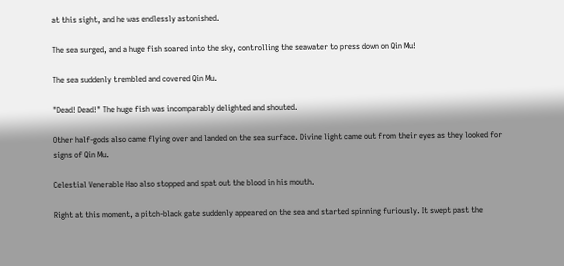at this sight, and he was endlessly astonished.

The sea surged, and a huge fish soared into the sky, controlling the seawater to press down on Qin Mu!

The sea suddenly trembled and covered Qin Mu.

"Dead! Dead!" The huge fish was incomparably delighted and shouted.

Other half-gods also came flying over and landed on the sea surface. Divine light came out from their eyes as they looked for signs of Qin Mu.

Celestial Venerable Hao also stopped and spat out the blood in his mouth.

Right at this moment, a pitch-black gate suddenly appeared on the sea and started spinning furiously. It swept past the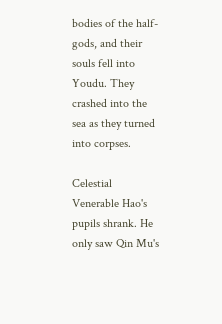bodies of the half-gods, and their souls fell into Youdu. They crashed into the sea as they turned into corpses.

Celestial Venerable Hao's pupils shrank. He only saw Qin Mu's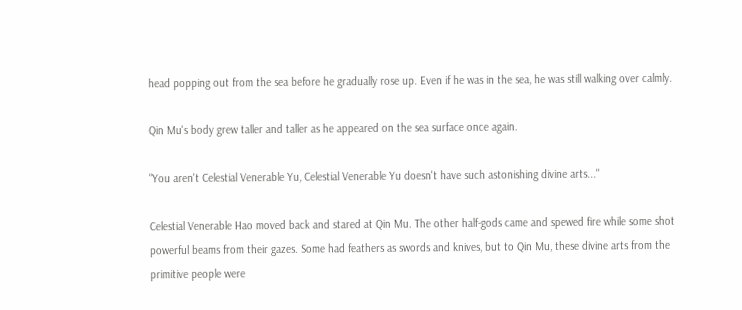head popping out from the sea before he gradually rose up. Even if he was in the sea, he was still walking over calmly.

Qin Mu's body grew taller and taller as he appeared on the sea surface once again.

"You aren't Celestial Venerable Yu, Celestial Venerable Yu doesn't have such astonishing divine arts..."

Celestial Venerable Hao moved back and stared at Qin Mu. The other half-gods came and spewed fire while some shot powerful beams from their gazes. Some had feathers as swords and knives, but to Qin Mu, these divine arts from the primitive people were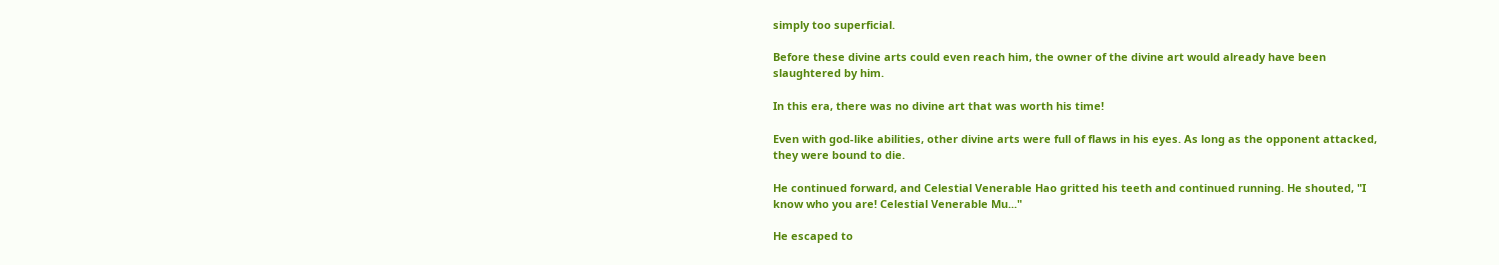simply too superficial.

Before these divine arts could even reach him, the owner of the divine art would already have been slaughtered by him.

In this era, there was no divine art that was worth his time!

Even with god-like abilities, other divine arts were full of flaws in his eyes. As long as the opponent attacked, they were bound to die.

He continued forward, and Celestial Venerable Hao gritted his teeth and continued running. He shouted, "I know who you are! Celestial Venerable Mu..."

He escaped to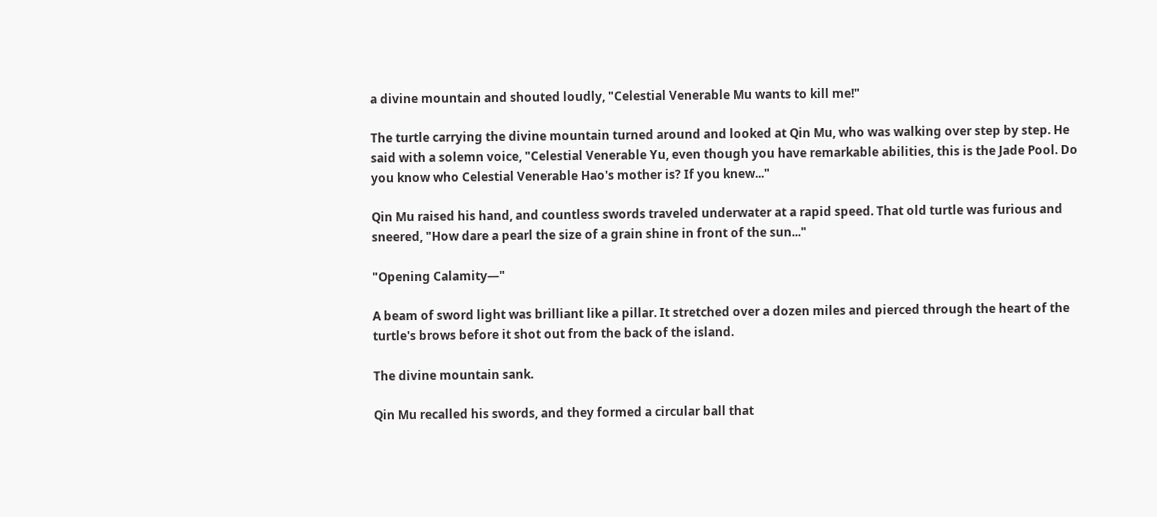a divine mountain and shouted loudly, "Celestial Venerable Mu wants to kill me!"

The turtle carrying the divine mountain turned around and looked at Qin Mu, who was walking over step by step. He said with a solemn voice, "Celestial Venerable Yu, even though you have remarkable abilities, this is the Jade Pool. Do you know who Celestial Venerable Hao's mother is? If you knew..."

Qin Mu raised his hand, and countless swords traveled underwater at a rapid speed. That old turtle was furious and sneered, "How dare a pearl the size of a grain shine in front of the sun..."

"Opening Calamity—"

A beam of sword light was brilliant like a pillar. It stretched over a dozen miles and pierced through the heart of the turtle's brows before it shot out from the back of the island.

The divine mountain sank.

Qin Mu recalled his swords, and they formed a circular ball that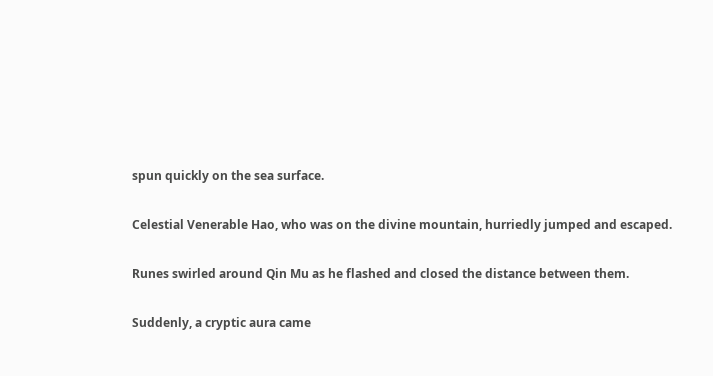spun quickly on the sea surface.

Celestial Venerable Hao, who was on the divine mountain, hurriedly jumped and escaped.

Runes swirled around Qin Mu as he flashed and closed the distance between them.

Suddenly, a cryptic aura came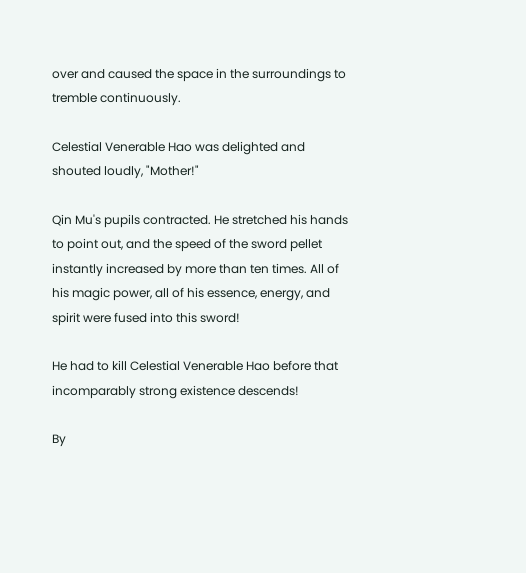over and caused the space in the surroundings to tremble continuously.

Celestial Venerable Hao was delighted and shouted loudly, "Mother!"

Qin Mu's pupils contracted. He stretched his hands to point out, and the speed of the sword pellet instantly increased by more than ten times. All of his magic power, all of his essence, energy, and spirit were fused into this sword!

He had to kill Celestial Venerable Hao before that incomparably strong existence descends!

By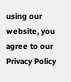using our website, you agree to our Privacy Policy